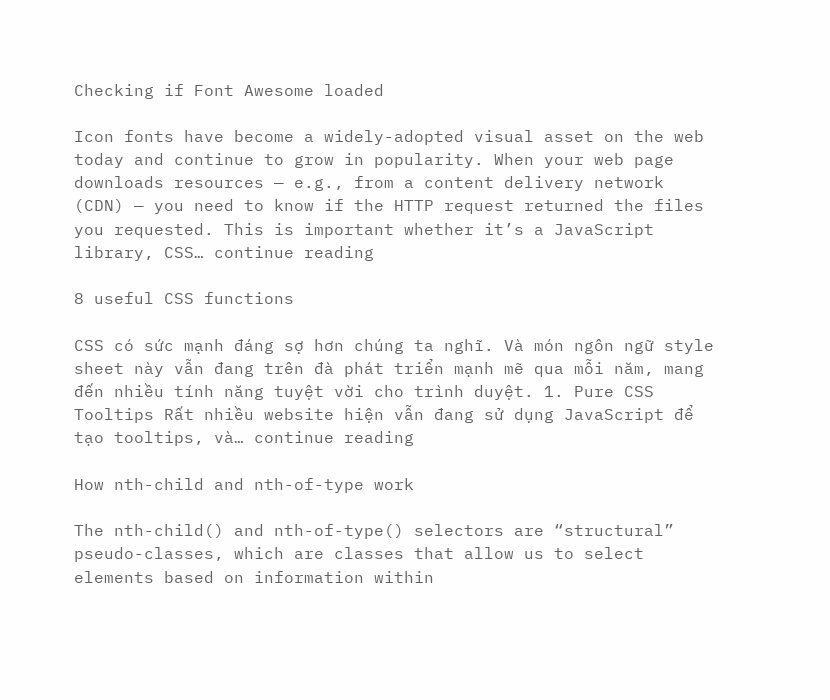Checking if Font Awesome loaded

Icon fonts have become a widely-adopted visual asset on the web today and continue to grow in popularity. When your web page downloads resources — e.g., from a content delivery network (CDN) — you need to know if the HTTP request returned the files you requested. This is important whether it’s a JavaScript library, CSS… continue reading

8 useful CSS functions

CSS có sức mạnh đáng sợ hơn chúng ta nghĩ. Và món ngôn ngữ style sheet này vẫn đang trên đà phát triển mạnh mẽ qua mỗi năm, mang đến nhiều tính năng tuyệt vời cho trình duyệt. 1. Pure CSS Tooltips Rất nhiều website hiện vẫn đang sử dụng JavaScript để tạo tooltips, và… continue reading

How nth-child and nth-of-type work

The nth-child() and nth-of-type() selectors are “structural” pseudo-classes, which are classes that allow us to select elements based on information within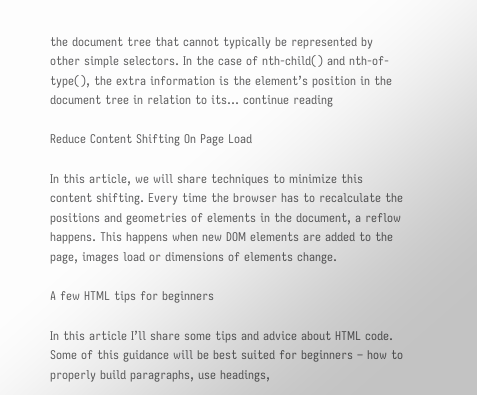the document tree that cannot typically be represented by other simple selectors. In the case of nth-child() and nth-of-type(), the extra information is the element’s position in the document tree in relation to its… continue reading

Reduce Content Shifting On Page Load

In this article, we will share techniques to minimize this content shifting. Every time the browser has to recalculate the positions and geometries of elements in the document, a reflow happens. This happens when new DOM elements are added to the page, images load or dimensions of elements change.

A few HTML tips for beginners

In this article I’ll share some tips and advice about HTML code. Some of this guidance will be best suited for beginners – how to properly build paragraphs, use headings,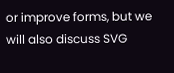or improve forms, but we will also discuss SVG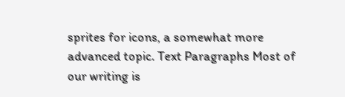sprites for icons, a somewhat more advanced topic. Text Paragraphs Most of our writing is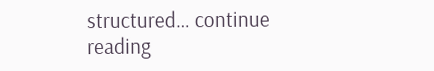structured… continue reading